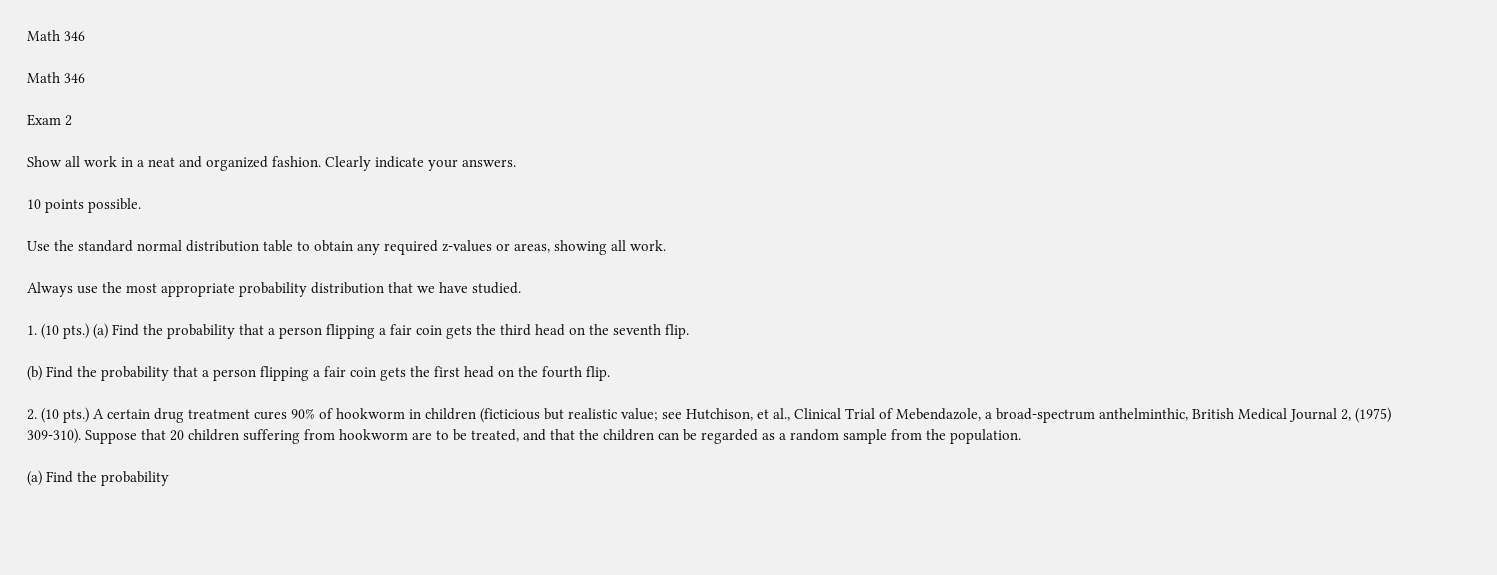Math 346

Math 346

Exam 2

Show all work in a neat and organized fashion. Clearly indicate your answers.

10 points possible.

Use the standard normal distribution table to obtain any required z-values or areas, showing all work.

Always use the most appropriate probability distribution that we have studied.

1. (10 pts.) (a) Find the probability that a person flipping a fair coin gets the third head on the seventh flip.

(b) Find the probability that a person flipping a fair coin gets the first head on the fourth flip.

2. (10 pts.) A certain drug treatment cures 90% of hookworm in children (ficticious but realistic value; see Hutchison, et al., Clinical Trial of Mebendazole, a broad-spectrum anthelminthic, British Medical Journal 2, (1975) 309-310). Suppose that 20 children suffering from hookworm are to be treated, and that the children can be regarded as a random sample from the population.

(a) Find the probability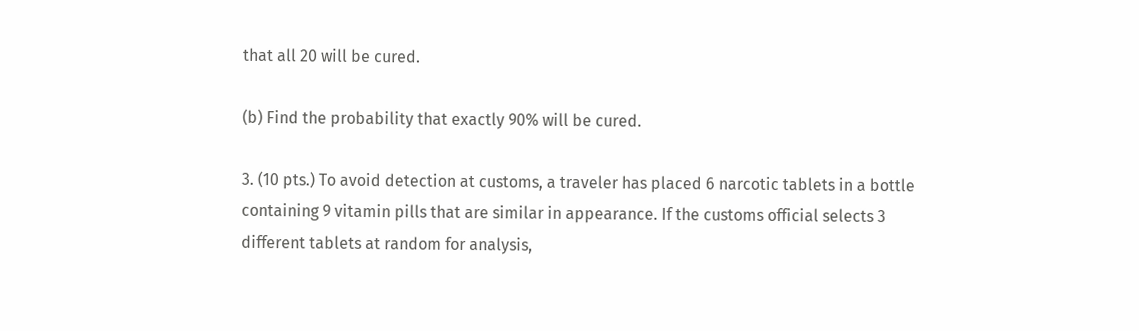that all 20 will be cured.

(b) Find the probability that exactly 90% will be cured.

3. (10 pts.) To avoid detection at customs, a traveler has placed 6 narcotic tablets in a bottle containing 9 vitamin pills that are similar in appearance. If the customs official selects 3 different tablets at random for analysis,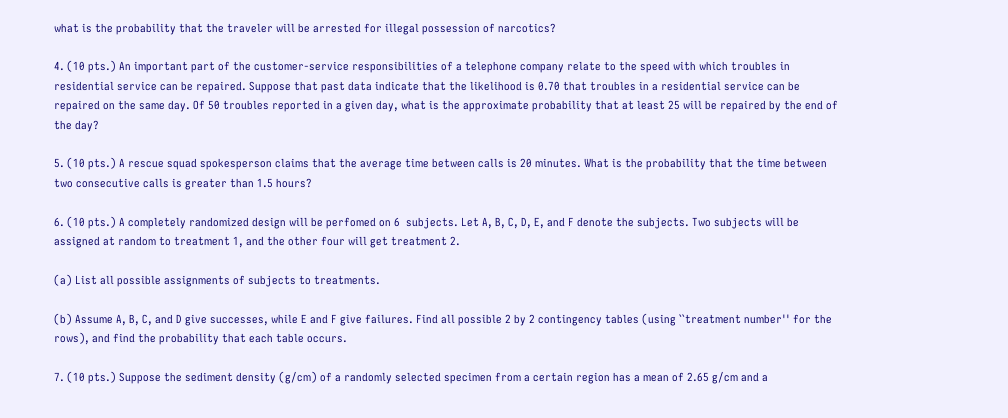what is the probability that the traveler will be arrested for illegal possession of narcotics?

4. (10 pts.) An important part of the customer-service responsibilities of a telephone company relate to the speed with which troubles in residential service can be repaired. Suppose that past data indicate that the likelihood is 0.70 that troubles in a residential service can be repaired on the same day. Of 50 troubles reported in a given day, what is the approximate probability that at least 25 will be repaired by the end of the day?

5. (10 pts.) A rescue squad spokesperson claims that the average time between calls is 20 minutes. What is the probability that the time between two consecutive calls is greater than 1.5 hours?

6. (10 pts.) A completely randomized design will be perfomed on 6  subjects. Let A, B, C, D, E, and F denote the subjects. Two subjects will be assigned at random to treatment 1, and the other four will get treatment 2.

(a) List all possible assignments of subjects to treatments.

(b) Assume A, B, C, and D give successes, while E and F give failures. Find all possible 2 by 2 contingency tables (using ``treatment number'' for the rows), and find the probability that each table occurs.

7. (10 pts.) Suppose the sediment density (g/cm) of a randomly selected specimen from a certain region has a mean of 2.65 g/cm and a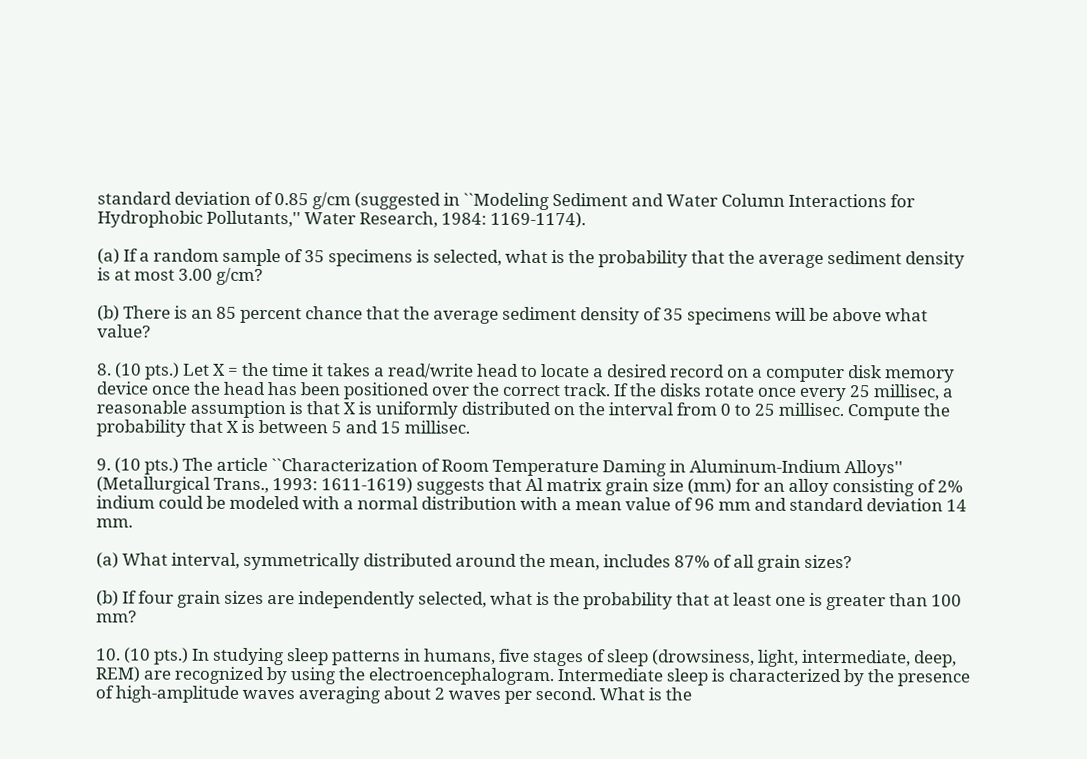standard deviation of 0.85 g/cm (suggested in ``Modeling Sediment and Water Column Interactions for Hydrophobic Pollutants,'' Water Research, 1984: 1169-1174).

(a) If a random sample of 35 specimens is selected, what is the probability that the average sediment density is at most 3.00 g/cm?

(b) There is an 85 percent chance that the average sediment density of 35 specimens will be above what value?

8. (10 pts.) Let X = the time it takes a read/write head to locate a desired record on a computer disk memory device once the head has been positioned over the correct track. If the disks rotate once every 25 millisec, a reasonable assumption is that X is uniformly distributed on the interval from 0 to 25 millisec. Compute the probability that X is between 5 and 15 millisec.

9. (10 pts.) The article ``Characterization of Room Temperature Daming in Aluminum-Indium Alloys'' (Metallurgical Trans., 1993: 1611-1619) suggests that Al matrix grain size (mm) for an alloy consisting of 2% indium could be modeled with a normal distribution with a mean value of 96 mm and standard deviation 14  mm.

(a) What interval, symmetrically distributed around the mean, includes 87% of all grain sizes?

(b) If four grain sizes are independently selected, what is the probability that at least one is greater than 100 mm?

10. (10 pts.) In studying sleep patterns in humans, five stages of sleep (drowsiness, light, intermediate, deep, REM) are recognized by using the electroencephalogram. Intermediate sleep is characterized by the presence of high-amplitude waves averaging about 2 waves per second. What is the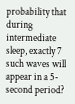probability that during intermediate sleep, exactly 7 such waves will appear in a 5-second period?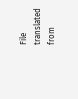File translated from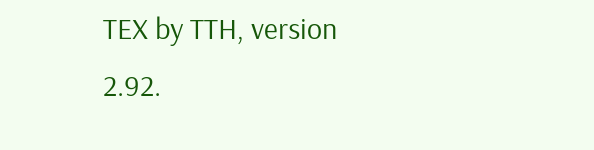TEX by TTH, version 2.92.